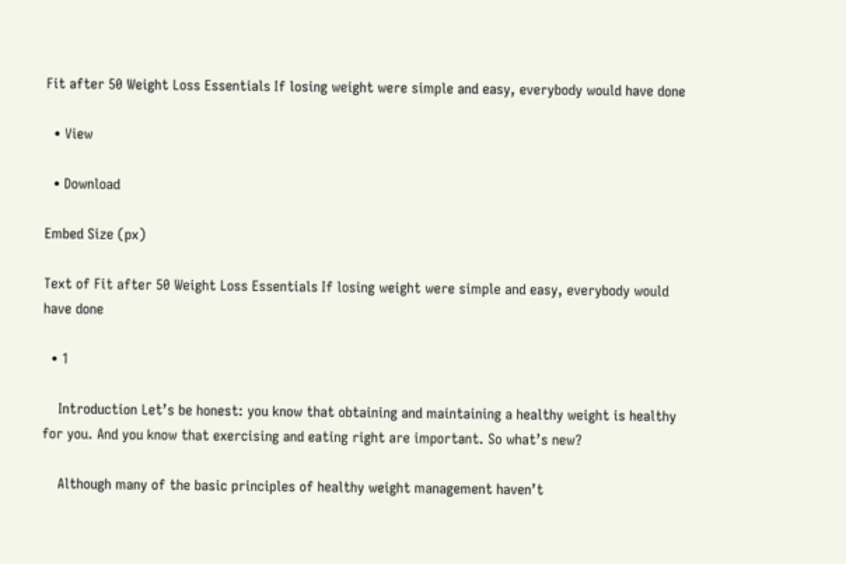Fit after 50 Weight Loss Essentials If losing weight were simple and easy, everybody would have done

  • View

  • Download

Embed Size (px)

Text of Fit after 50 Weight Loss Essentials If losing weight were simple and easy, everybody would have done

  • 1

    Introduction Let’s be honest: you know that obtaining and maintaining a healthy weight is healthy for you. And you know that exercising and eating right are important. So what’s new?

    Although many of the basic principles of healthy weight management haven’t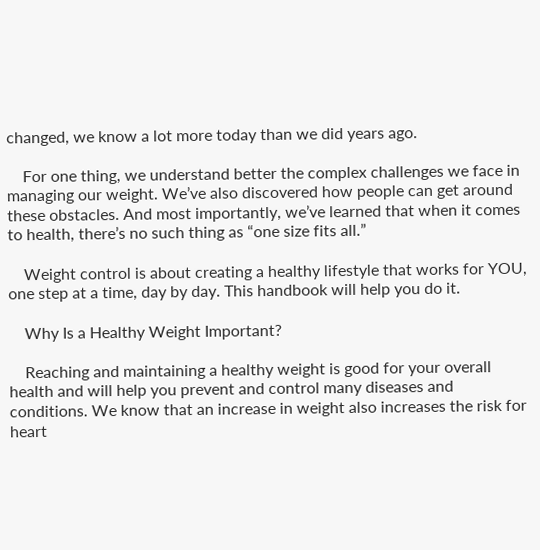changed, we know a lot more today than we did years ago.

    For one thing, we understand better the complex challenges we face in managing our weight. We’ve also discovered how people can get around these obstacles. And most importantly, we’ve learned that when it comes to health, there’s no such thing as “one size fits all.”

    Weight control is about creating a healthy lifestyle that works for YOU, one step at a time, day by day. This handbook will help you do it.

    Why Is a Healthy Weight Important?

    Reaching and maintaining a healthy weight is good for your overall health and will help you prevent and control many diseases and conditions. We know that an increase in weight also increases the risk for heart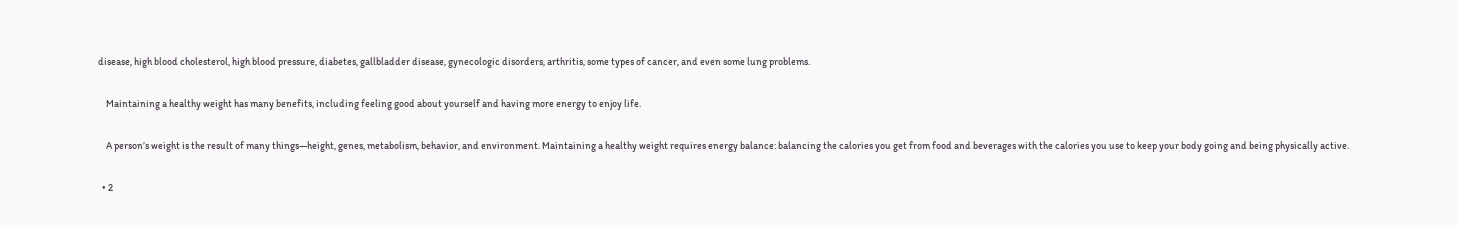disease, high blood cholesterol, high blood pressure, diabetes, gallbladder disease, gynecologic disorders, arthritis, some types of cancer, and even some lung problems.

    Maintaining a healthy weight has many benefits, including feeling good about yourself and having more energy to enjoy life.

    A person’s weight is the result of many things—height, genes, metabolism, behavior, and environment. Maintaining a healthy weight requires energy balance: balancing the calories you get from food and beverages with the calories you use to keep your body going and being physically active.

  • 2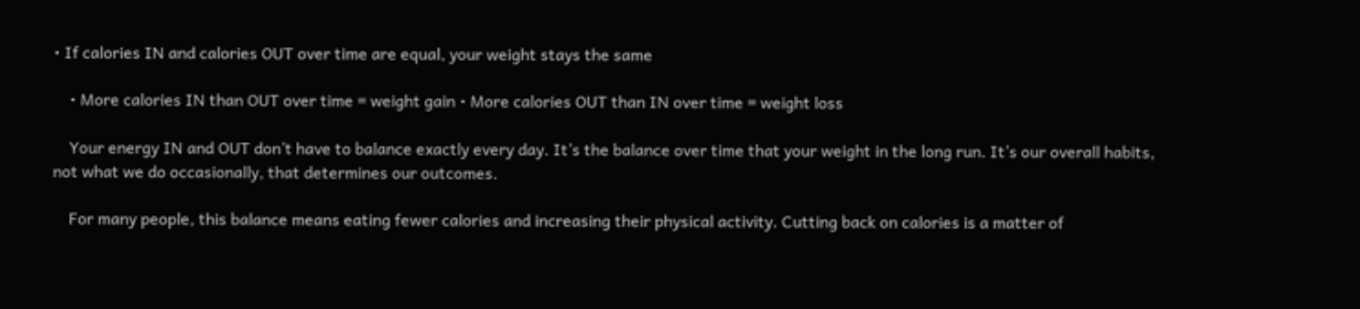• If calories IN and calories OUT over time are equal, your weight stays the same

    • More calories IN than OUT over time = weight gain • More calories OUT than IN over time = weight loss

    Your energy IN and OUT don’t have to balance exactly every day. It’s the balance over time that your weight in the long run. It’s our overall habits, not what we do occasionally, that determines our outcomes.

    For many people, this balance means eating fewer calories and increasing their physical activity. Cutting back on calories is a matter of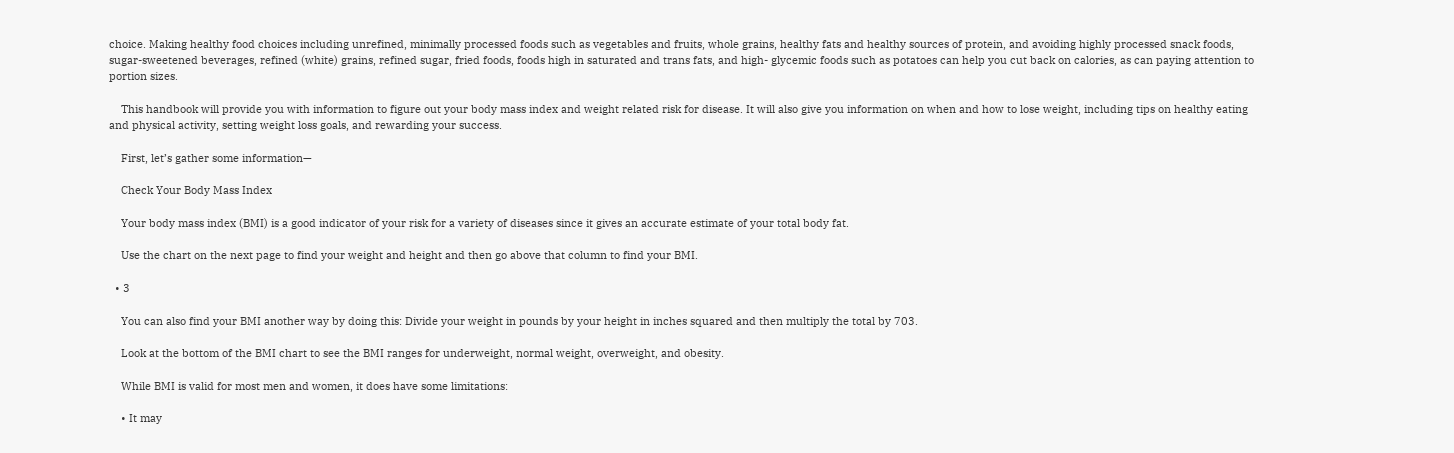choice. Making healthy food choices including unrefined, minimally processed foods such as vegetables and fruits, whole grains, healthy fats and healthy sources of protein, and avoiding highly processed snack foods, sugar-sweetened beverages, refined (white) grains, refined sugar, fried foods, foods high in saturated and trans fats, and high- glycemic foods such as potatoes can help you cut back on calories, as can paying attention to portion sizes.

    This handbook will provide you with information to figure out your body mass index and weight related risk for disease. It will also give you information on when and how to lose weight, including tips on healthy eating and physical activity, setting weight loss goals, and rewarding your success.

    First, let’s gather some information—

    Check Your Body Mass Index

    Your body mass index (BMI) is a good indicator of your risk for a variety of diseases since it gives an accurate estimate of your total body fat.

    Use the chart on the next page to find your weight and height and then go above that column to find your BMI.

  • 3

    You can also find your BMI another way by doing this: Divide your weight in pounds by your height in inches squared and then multiply the total by 703.

    Look at the bottom of the BMI chart to see the BMI ranges for underweight, normal weight, overweight, and obesity.

    While BMI is valid for most men and women, it does have some limitations:

    • It may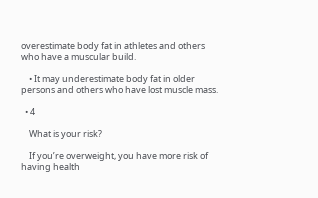overestimate body fat in athletes and others who have a muscular build.

    • It may underestimate body fat in older persons and others who have lost muscle mass.

  • 4

    What is your risk?

    If you’re overweight, you have more risk of having health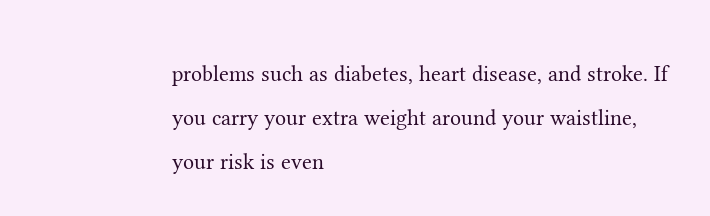problems such as diabetes, heart disease, and stroke. If you carry your extra weight around your waistline, your risk is even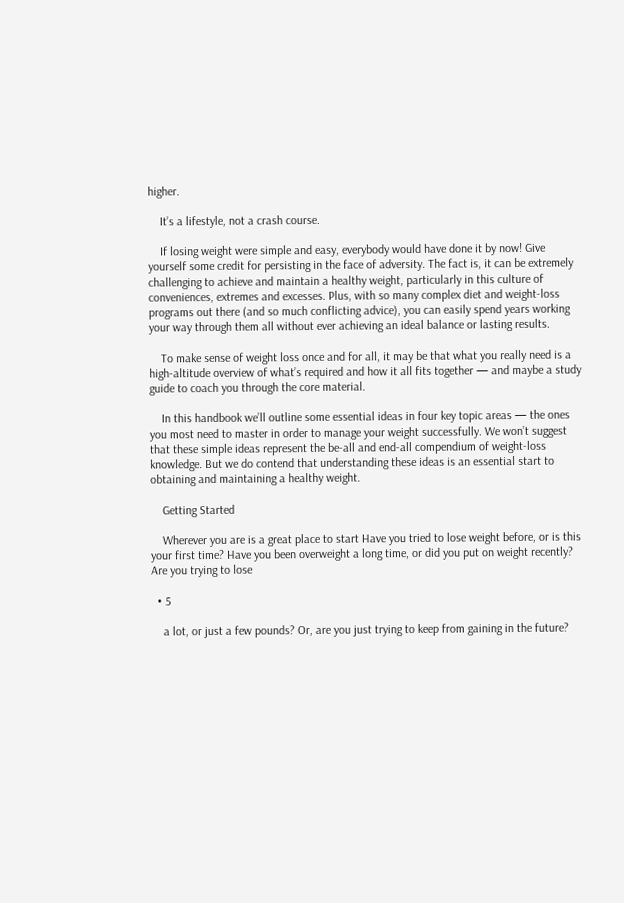higher.

    It’s a lifestyle, not a crash course.

    If losing weight were simple and easy, everybody would have done it by now! Give yourself some credit for persisting in the face of adversity. The fact is, it can be extremely challenging to achieve and maintain a healthy weight, particularly in this culture of conveniences, extremes and excesses. Plus, with so many complex diet and weight-loss programs out there (and so much conflicting advice), you can easily spend years working your way through them all without ever achieving an ideal balance or lasting results.

    To make sense of weight loss once and for all, it may be that what you really need is a high-altitude overview of what’s required and how it all fits together — and maybe a study guide to coach you through the core material.

    In this handbook we’ll outline some essential ideas in four key topic areas — the ones you most need to master in order to manage your weight successfully. We won’t suggest that these simple ideas represent the be-all and end-all compendium of weight-loss knowledge. But we do contend that understanding these ideas is an essential start to obtaining and maintaining a healthy weight.

    Getting Started

    Wherever you are is a great place to start Have you tried to lose weight before, or is this your first time? Have you been overweight a long time, or did you put on weight recently? Are you trying to lose

  • 5

    a lot, or just a few pounds? Or, are you just trying to keep from gaining in the future?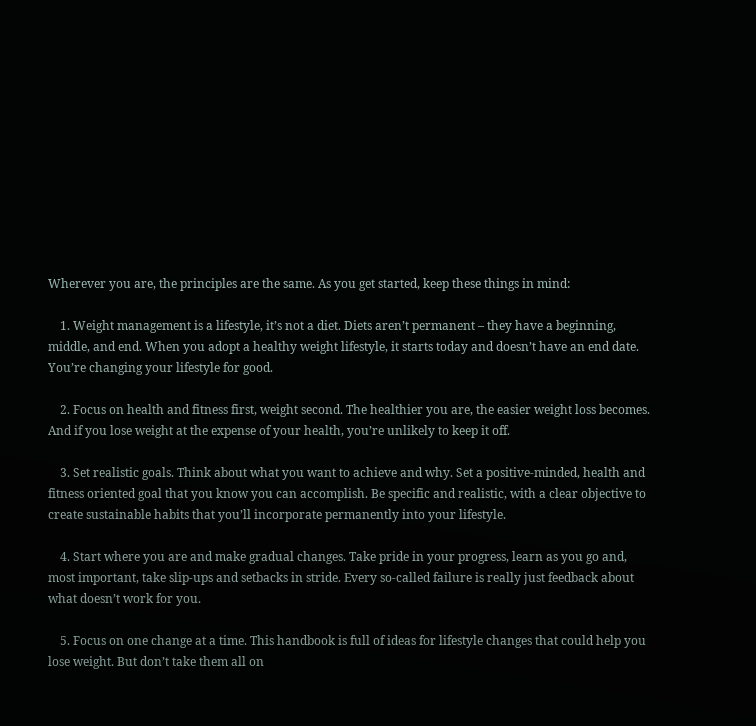Wherever you are, the principles are the same. As you get started, keep these things in mind:

    1. Weight management is a lifestyle, it’s not a diet. Diets aren’t permanent – they have a beginning, middle, and end. When you adopt a healthy weight lifestyle, it starts today and doesn’t have an end date. You’re changing your lifestyle for good.

    2. Focus on health and fitness first, weight second. The healthier you are, the easier weight loss becomes. And if you lose weight at the expense of your health, you’re unlikely to keep it off.

    3. Set realistic goals. Think about what you want to achieve and why. Set a positive-minded, health and fitness oriented goal that you know you can accomplish. Be specific and realistic, with a clear objective to create sustainable habits that you’ll incorporate permanently into your lifestyle.

    4. Start where you are and make gradual changes. Take pride in your progress, learn as you go and, most important, take slip-ups and setbacks in stride. Every so-called failure is really just feedback about what doesn’t work for you.

    5. Focus on one change at a time. This handbook is full of ideas for lifestyle changes that could help you lose weight. But don’t take them all on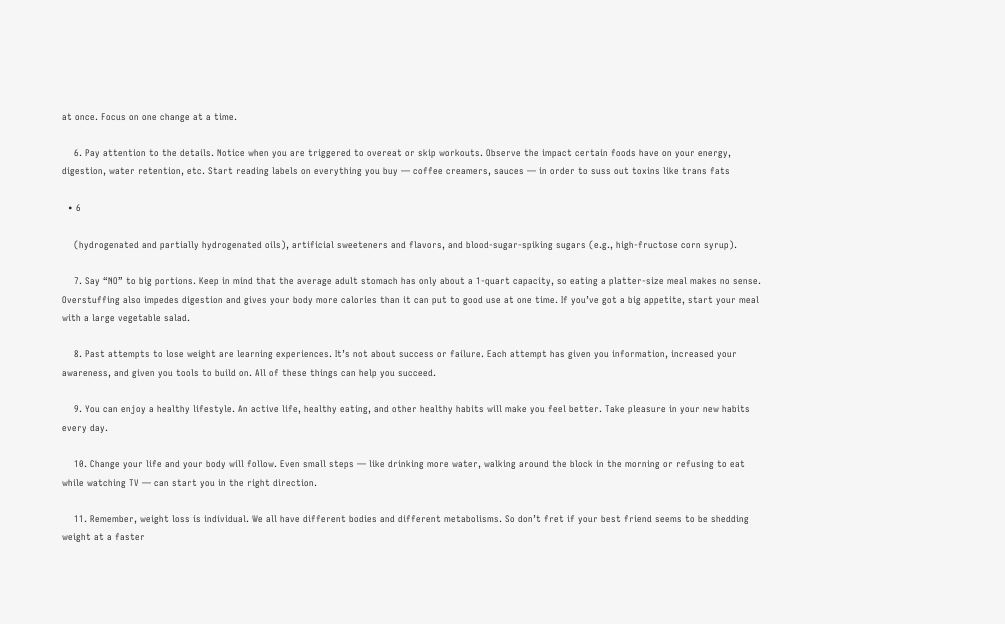at once. Focus on one change at a time.

    6. Pay attention to the details. Notice when you are triggered to overeat or skip workouts. Observe the impact certain foods have on your energy, digestion, water retention, etc. Start reading labels on everything you buy — coffee creamers, sauces — in order to suss out toxins like trans fats

  • 6

    (hydrogenated and partially hydrogenated oils), artificial sweeteners and flavors, and blood-sugar-spiking sugars (e.g., high-fructose corn syrup).

    7. Say “NO” to big portions. Keep in mind that the average adult stomach has only about a 1-quart capacity, so eating a platter-size meal makes no sense. Overstuffing also impedes digestion and gives your body more calories than it can put to good use at one time. If you’ve got a big appetite, start your meal with a large vegetable salad.

    8. Past attempts to lose weight are learning experiences. It’s not about success or failure. Each attempt has given you information, increased your awareness, and given you tools to build on. All of these things can help you succeed.

    9. You can enjoy a healthy lifestyle. An active life, healthy eating, and other healthy habits will make you feel better. Take pleasure in your new habits every day.

    10. Change your life and your body will follow. Even small steps — like drinking more water, walking around the block in the morning or refusing to eat while watching TV — can start you in the right direction.

    11. Remember, weight loss is individual. We all have different bodies and different metabolisms. So don’t fret if your best friend seems to be shedding weight at a faster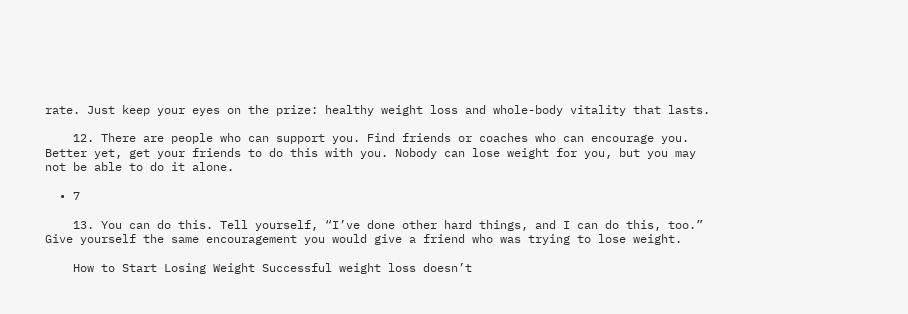rate. Just keep your eyes on the prize: healthy weight loss and whole-body vitality that lasts.

    12. There are people who can support you. Find friends or coaches who can encourage you. Better yet, get your friends to do this with you. Nobody can lose weight for you, but you may not be able to do it alone.

  • 7

    13. You can do this. Tell yourself, “I’ve done other hard things, and I can do this, too.” Give yourself the same encouragement you would give a friend who was trying to lose weight.

    How to Start Losing Weight Successful weight loss doesn’t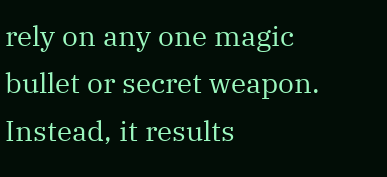rely on any one magic bullet or secret weapon. Instead, it results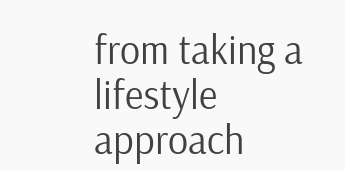from taking a lifestyle approach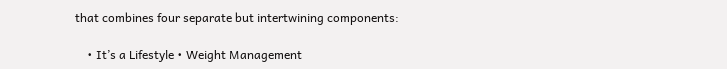that combines four separate but intertwining components:

    • It’s a Lifestyle • Weight Management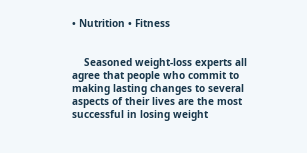• Nutrition • Fitness


    Seasoned weight-loss experts all agree that people who commit to making lasting changes to several aspects of their lives are the most successful in losing weight